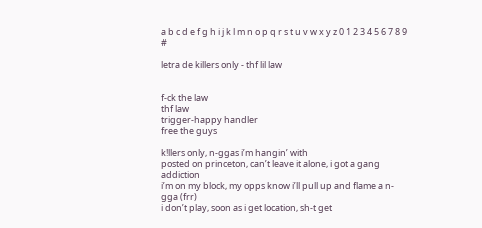a b c d e f g h i j k l m n o p q r s t u v w x y z 0 1 2 3 4 5 6 7 8 9 #

letra de killers only - thf lil law


f-ck the law
thf law
trigger-happy handler
free the guys

k!llers only, n-ggas i’m hangin’ with
posted on princeton, can’t leave it alone, i got a gang addiction
i’m on my block, my opps know i’ll pull up and flame a n-gga (frr)
i don’t play, soon as i get location, sh-t get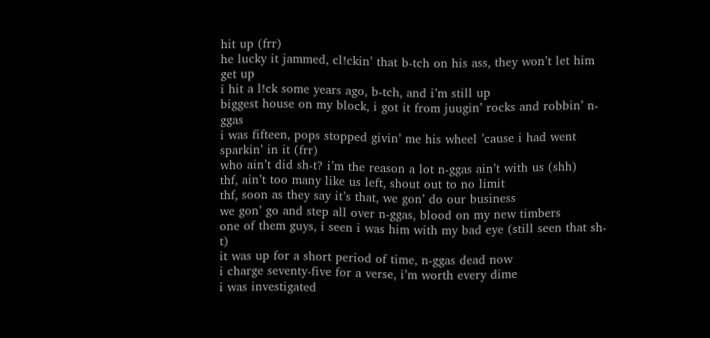hit up (frr)
he lucky it jammed, cl!ckin’ that b-tch on his ass, they won’t let him get up
i hit a l!ck some years ago, b-tch, and i’m still up
biggest house on my block, i got it from juugin’ rocks and robbin’ n-ggas
i was fifteen, pops stopped givin’ me his wheel ’cause i had went sparkin’ in it (frr)
who ain’t did sh-t? i’m the reason a lot n-ggas ain’t with us (shh)
thf, ain’t too many like us left, shout out to no limit
thf, soon as they say it’s that, we gon’ do our business
we gon’ go and step all over n-ggas, blood on my new timbers
one of them guys, i seen i was him with my bad eye (still seen that sh-t)
it was up for a short period of time, n-ggas dead now
i charge seventy-five for a verse, i’m worth every dime
i was investigated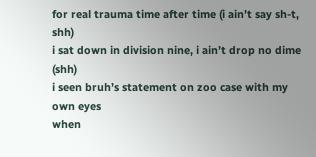for real trauma time after time (i ain’t say sh-t, shh)
i sat down in division nine, i ain’t drop no dime (shh)
i seen bruh’s statement on zoo case with my own eyes
when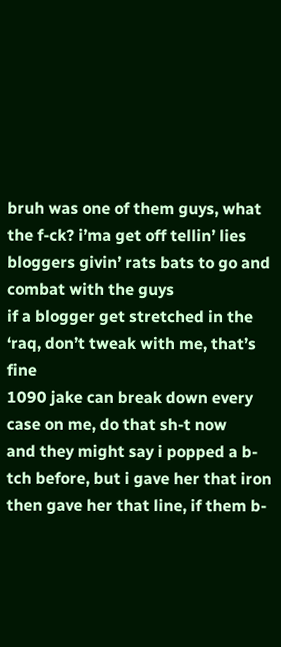bruh was one of them guys, what the f-ck? i’ma get off tellin’ lies
bloggers givin’ rats bats to go and combat with the guys
if a blogger get stretched in the ‘raq, don’t tweak with me, that’s fine
1090 jake can break down every case on me, do that sh-t now
and they might say i popped a b-tch before, but i gave her that iron
then gave her that line, if them b-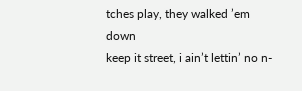tches play, they walked ’em down
keep it street, i ain’t lettin’ no n-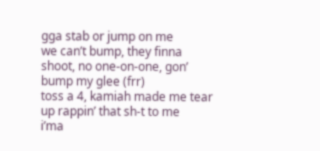gga stab or jump on me
we can’t bump, they finna shoot, no one-on-one, gon’ bump my glee (frr)
toss a 4, kamiah made me tear up rappin’ that sh-t to me
i’ma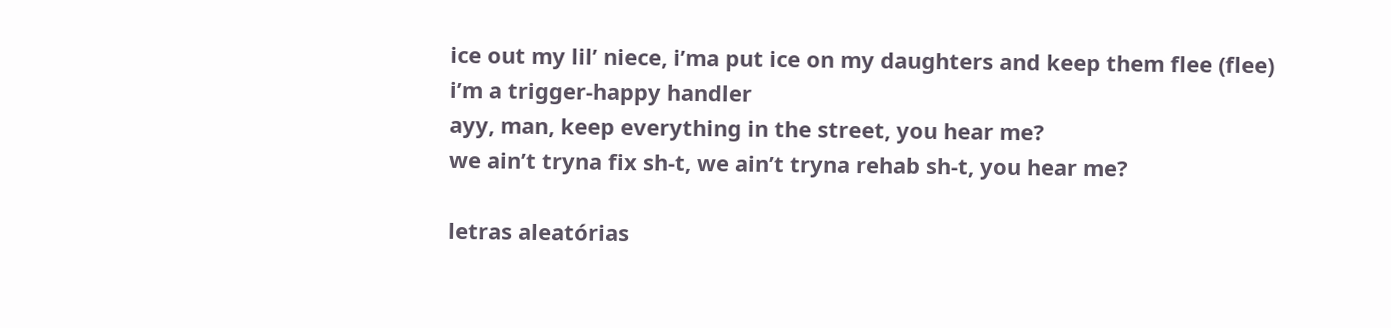ice out my lil’ niece, i’ma put ice on my daughters and keep them flee (flee)
i’m a trigger-happy handler
ayy, man, keep everything in the street, you hear me?
we ain’t tryna fix sh-t, we ain’t tryna rehab sh-t, you hear me?

letras aleatórias